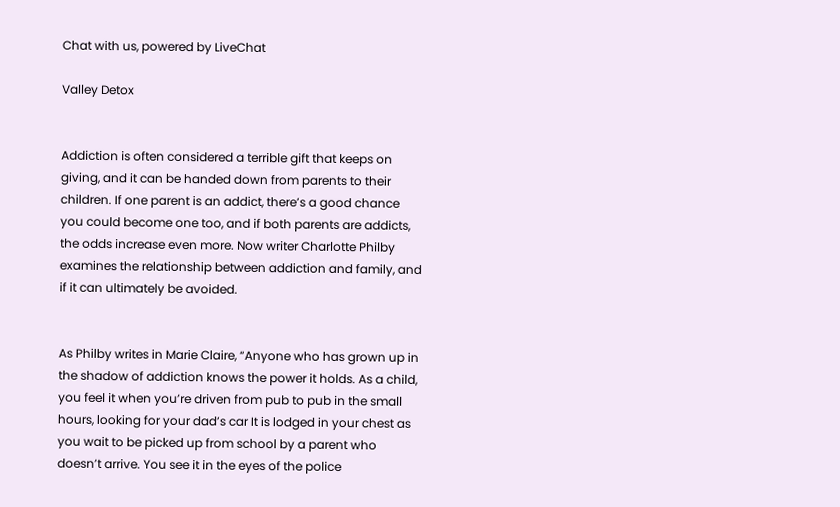Chat with us, powered by LiveChat

Valley Detox


Addiction is often considered a terrible gift that keeps on giving, and it can be handed down from parents to their children. If one parent is an addict, there’s a good chance you could become one too, and if both parents are addicts, the odds increase even more. Now writer Charlotte Philby examines the relationship between addiction and family, and if it can ultimately be avoided.


As Philby writes in Marie Claire, “Anyone who has grown up in the shadow of addiction knows the power it holds. As a child, you feel it when you’re driven from pub to pub in the small hours, looking for your dad’s car It is lodged in your chest as you wait to be picked up from school by a parent who doesn’t arrive. You see it in the eyes of the police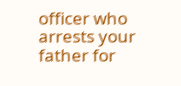officer who arrests your father for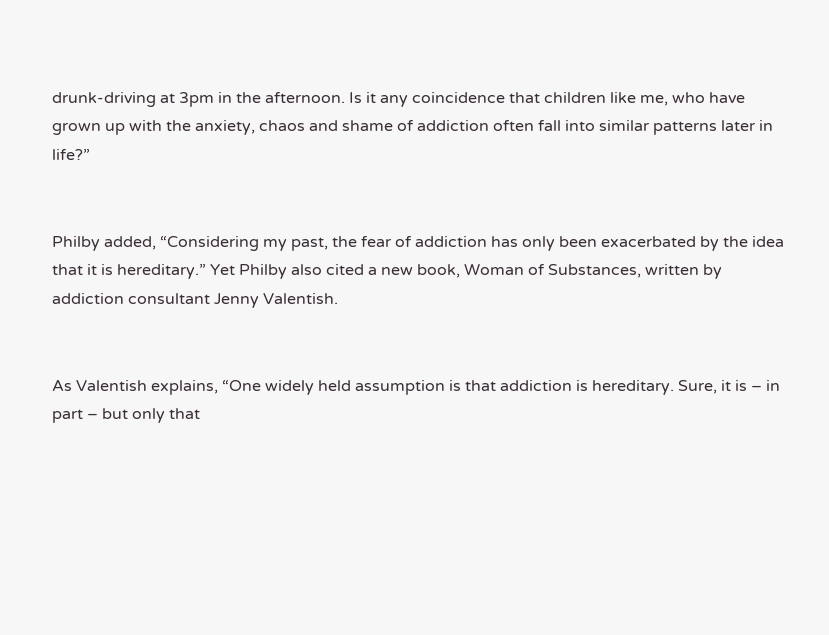drunk-driving at 3pm in the afternoon. Is it any coincidence that children like me, who have grown up with the anxiety, chaos and shame of addiction often fall into similar patterns later in life?”


Philby added, “Considering my past, the fear of addiction has only been exacerbated by the idea that it is hereditary.” Yet Philby also cited a new book, Woman of Substances, written by addiction consultant Jenny Valentish.


As Valentish explains, “One widely held assumption is that addiction is hereditary. Sure, it is – in part – but only that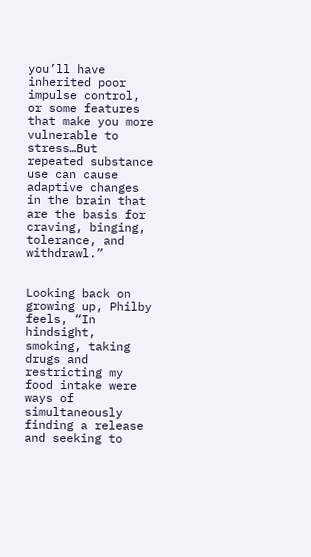you’ll have inherited poor impulse control, or some features that make you more vulnerable to stress…But repeated substance use can cause adaptive changes in the brain that are the basis for craving, binging, tolerance, and withdrawl.”


Looking back on growing up, Philby feels, “In hindsight, smoking, taking drugs and restricting my food intake were ways of simultaneously finding a release and seeking to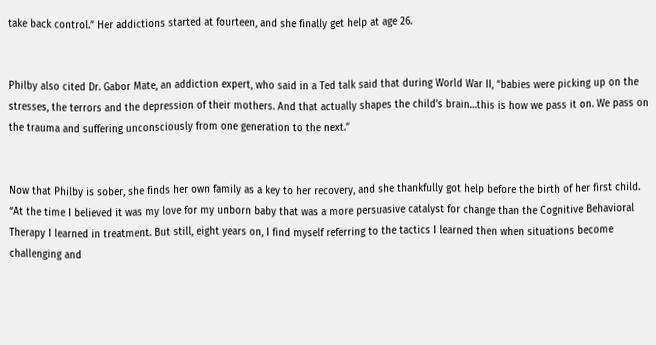take back control.” Her addictions started at fourteen, and she finally get help at age 26.


Philby also cited Dr. Gabor Mate, an addiction expert, who said in a Ted talk said that during World War II, “babies were picking up on the stresses, the terrors and the depression of their mothers. And that actually shapes the child’s brain…this is how we pass it on. We pass on the trauma and suffering unconsciously from one generation to the next.”


Now that Philby is sober, she finds her own family as a key to her recovery, and she thankfully got help before the birth of her first child. “At the time I believed it was my love for my unborn baby that was a more persuasive catalyst for change than the Cognitive Behavioral Therapy I learned in treatment. But still, eight years on, I find myself referring to the tactics I learned then when situations become challenging and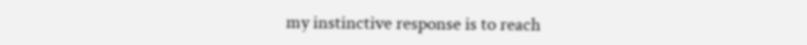my instinctive response is to reach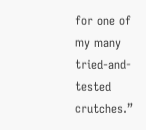for one of my many tried-and-tested crutches.”